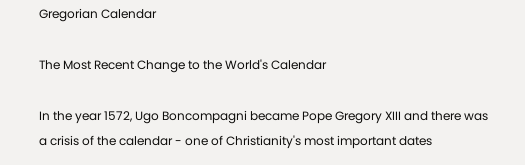Gregorian Calendar

The Most Recent Change to the World's Calendar

In the year 1572, Ugo Boncompagni became Pope Gregory XIII and there was a crisis of the calendar - one of Christianity's most important dates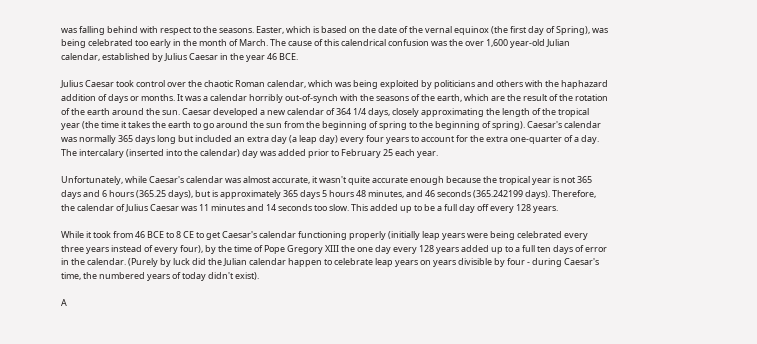was falling behind with respect to the seasons. Easter, which is based on the date of the vernal equinox (the first day of Spring), was being celebrated too early in the month of March. The cause of this calendrical confusion was the over 1,600 year-old Julian calendar, established by Julius Caesar in the year 46 BCE.

Julius Caesar took control over the chaotic Roman calendar, which was being exploited by politicians and others with the haphazard addition of days or months. It was a calendar horribly out-of-synch with the seasons of the earth, which are the result of the rotation of the earth around the sun. Caesar developed a new calendar of 364 1/4 days, closely approximating the length of the tropical year (the time it takes the earth to go around the sun from the beginning of spring to the beginning of spring). Caesar's calendar was normally 365 days long but included an extra day (a leap day) every four years to account for the extra one-quarter of a day. The intercalary (inserted into the calendar) day was added prior to February 25 each year.

Unfortunately, while Caesar's calendar was almost accurate, it wasn't quite accurate enough because the tropical year is not 365 days and 6 hours (365.25 days), but is approximately 365 days 5 hours 48 minutes, and 46 seconds (365.242199 days). Therefore, the calendar of Julius Caesar was 11 minutes and 14 seconds too slow. This added up to be a full day off every 128 years.

While it took from 46 BCE to 8 CE to get Caesar's calendar functioning properly (initially leap years were being celebrated every three years instead of every four), by the time of Pope Gregory XIII the one day every 128 years added up to a full ten days of error in the calendar. (Purely by luck did the Julian calendar happen to celebrate leap years on years divisible by four - during Caesar's time, the numbered years of today didn't exist).

A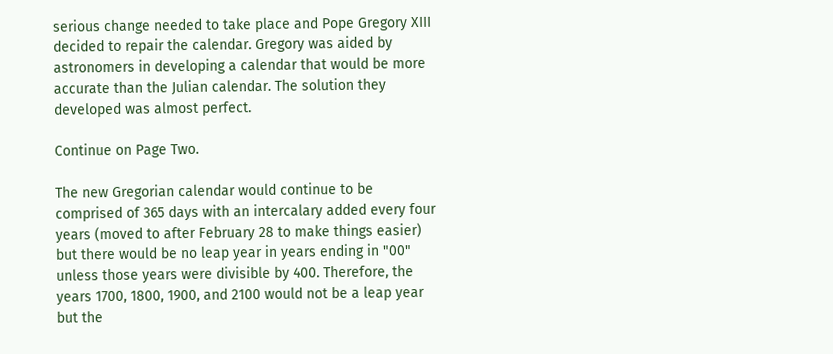serious change needed to take place and Pope Gregory XIII decided to repair the calendar. Gregory was aided by astronomers in developing a calendar that would be more accurate than the Julian calendar. The solution they developed was almost perfect.

Continue on Page Two.

The new Gregorian calendar would continue to be comprised of 365 days with an intercalary added every four years (moved to after February 28 to make things easier) but there would be no leap year in years ending in "00" unless those years were divisible by 400. Therefore, the years 1700, 1800, 1900, and 2100 would not be a leap year but the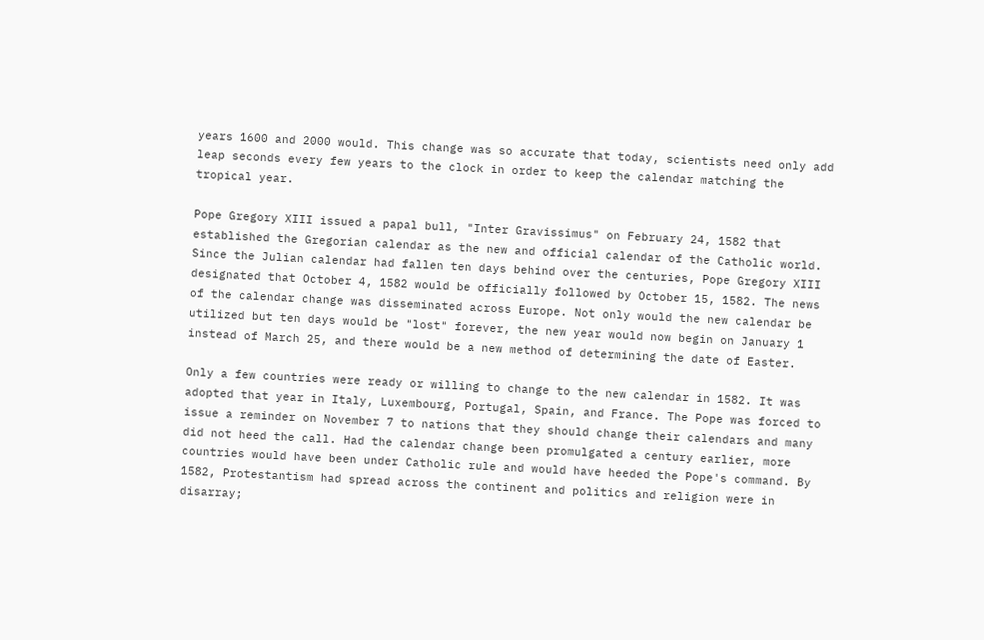years 1600 and 2000 would. This change was so accurate that today, scientists need only add leap seconds every few years to the clock in order to keep the calendar matching the tropical year.

Pope Gregory XIII issued a papal bull, "Inter Gravissimus" on February 24, 1582 that established the Gregorian calendar as the new and official calendar of the Catholic world. Since the Julian calendar had fallen ten days behind over the centuries, Pope Gregory XIII designated that October 4, 1582 would be officially followed by October 15, 1582. The news of the calendar change was disseminated across Europe. Not only would the new calendar be utilized but ten days would be "lost" forever, the new year would now begin on January 1 instead of March 25, and there would be a new method of determining the date of Easter.

Only a few countries were ready or willing to change to the new calendar in 1582. It was adopted that year in Italy, Luxembourg, Portugal, Spain, and France. The Pope was forced to issue a reminder on November 7 to nations that they should change their calendars and many did not heed the call. Had the calendar change been promulgated a century earlier, more countries would have been under Catholic rule and would have heeded the Pope's command. By 1582, Protestantism had spread across the continent and politics and religion were in disarray;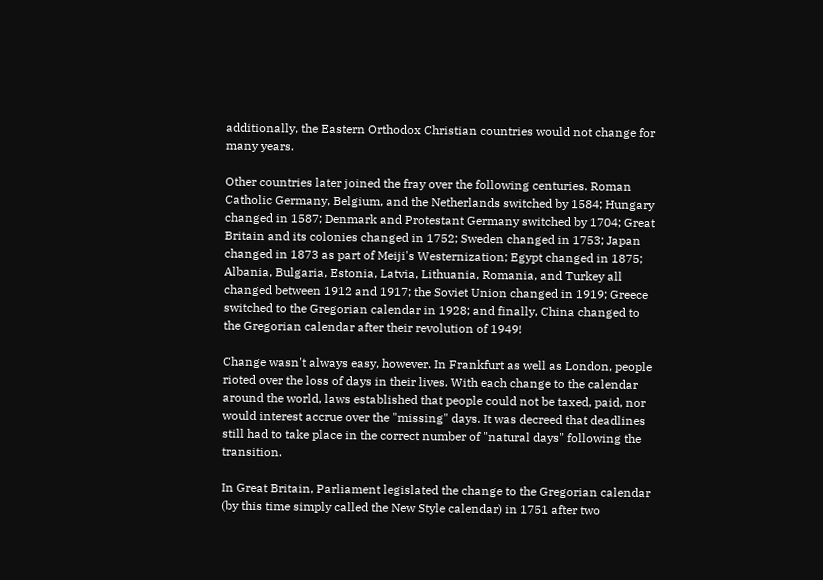additionally, the Eastern Orthodox Christian countries would not change for many years.

Other countries later joined the fray over the following centuries. Roman Catholic Germany, Belgium, and the Netherlands switched by 1584; Hungary changed in 1587; Denmark and Protestant Germany switched by 1704; Great Britain and its colonies changed in 1752; Sweden changed in 1753; Japan changed in 1873 as part of Meiji's Westernization; Egypt changed in 1875; Albania, Bulgaria, Estonia, Latvia, Lithuania, Romania, and Turkey all changed between 1912 and 1917; the Soviet Union changed in 1919; Greece switched to the Gregorian calendar in 1928; and finally, China changed to the Gregorian calendar after their revolution of 1949!

Change wasn't always easy, however. In Frankfurt as well as London, people rioted over the loss of days in their lives. With each change to the calendar around the world, laws established that people could not be taxed, paid, nor would interest accrue over the "missing" days. It was decreed that deadlines still had to take place in the correct number of "natural days" following the transition.

In Great Britain, Parliament legislated the change to the Gregorian calendar (by this time simply called the New Style calendar) in 1751 after two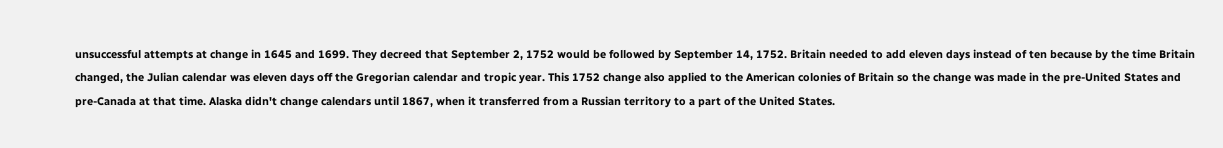unsuccessful attempts at change in 1645 and 1699. They decreed that September 2, 1752 would be followed by September 14, 1752. Britain needed to add eleven days instead of ten because by the time Britain changed, the Julian calendar was eleven days off the Gregorian calendar and tropic year. This 1752 change also applied to the American colonies of Britain so the change was made in the pre-United States and pre-Canada at that time. Alaska didn't change calendars until 1867, when it transferred from a Russian territory to a part of the United States.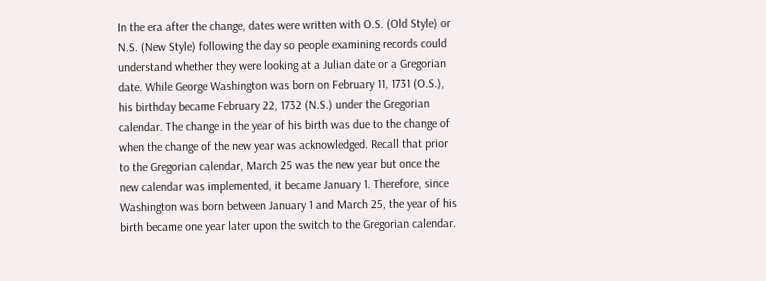In the era after the change, dates were written with O.S. (Old Style) or N.S. (New Style) following the day so people examining records could understand whether they were looking at a Julian date or a Gregorian date. While George Washington was born on February 11, 1731 (O.S.), his birthday became February 22, 1732 (N.S.) under the Gregorian calendar. The change in the year of his birth was due to the change of when the change of the new year was acknowledged. Recall that prior to the Gregorian calendar, March 25 was the new year but once the new calendar was implemented, it became January 1. Therefore, since Washington was born between January 1 and March 25, the year of his birth became one year later upon the switch to the Gregorian calendar.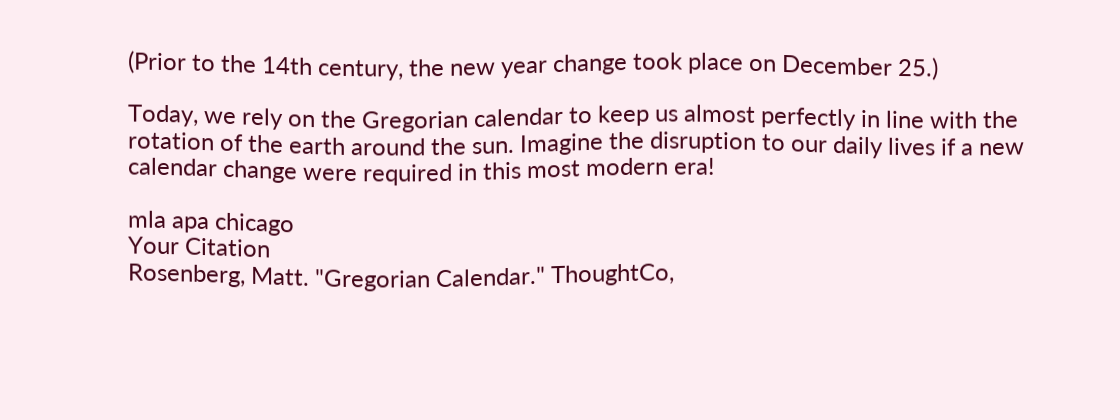(Prior to the 14th century, the new year change took place on December 25.)

Today, we rely on the Gregorian calendar to keep us almost perfectly in line with the rotation of the earth around the sun. Imagine the disruption to our daily lives if a new calendar change were required in this most modern era!

mla apa chicago
Your Citation
Rosenberg, Matt. "Gregorian Calendar." ThoughtCo,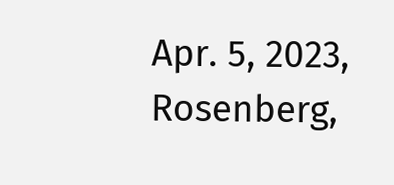Apr. 5, 2023, Rosenberg,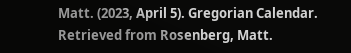Matt. (2023, April 5). Gregorian Calendar. Retrieved from Rosenberg, Matt.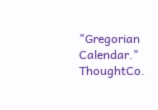"Gregorian Calendar." ThoughtCo.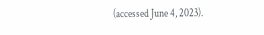(accessed June 4, 2023).